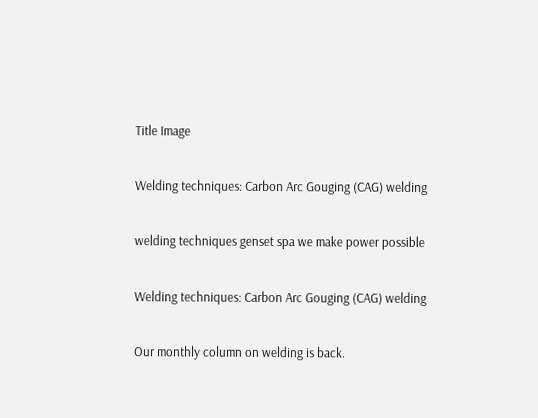Title Image

Welding techniques: Carbon Arc Gouging (CAG) welding

welding techniques genset spa we make power possible

Welding techniques: Carbon Arc Gouging (CAG) welding

Our monthly column on welding is back.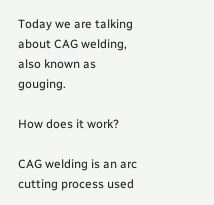Today we are talking about CAG welding, also known as gouging.

How does it work?

CAG welding is an arc cutting process used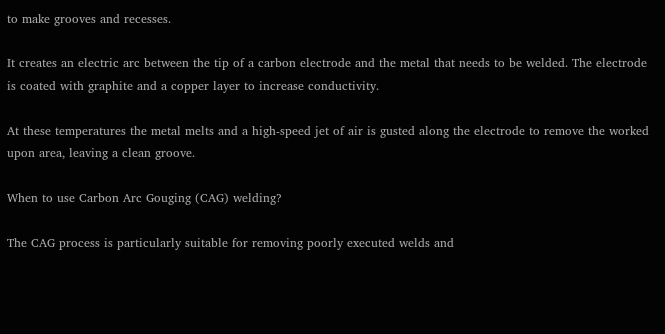to make grooves and recesses.

It creates an electric arc between the tip of a carbon electrode and the metal that needs to be welded. The electrode is coated with graphite and a copper layer to increase conductivity.

At these temperatures the metal melts and a high-speed jet of air is gusted along the electrode to remove the worked upon area, leaving a clean groove.

When to use Carbon Arc Gouging (CAG) welding?

The CAG process is particularly suitable for removing poorly executed welds and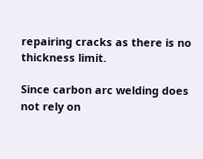repairing cracks as there is no thickness limit.

Since carbon arc welding does not rely on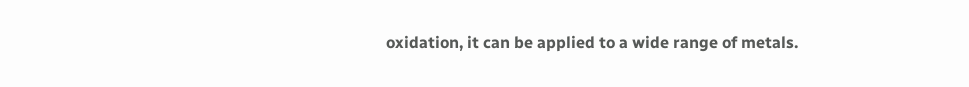oxidation, it can be applied to a wide range of metals.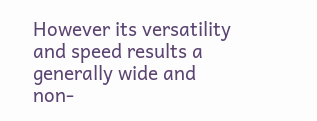However its versatility and speed results a generally wide and non-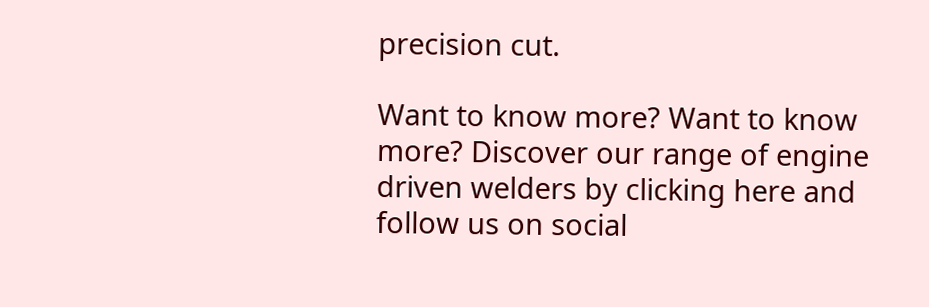precision cut.

Want to know more? Want to know more? Discover our range of engine driven welders by clicking here and follow us on social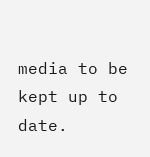media to be kept up to date.